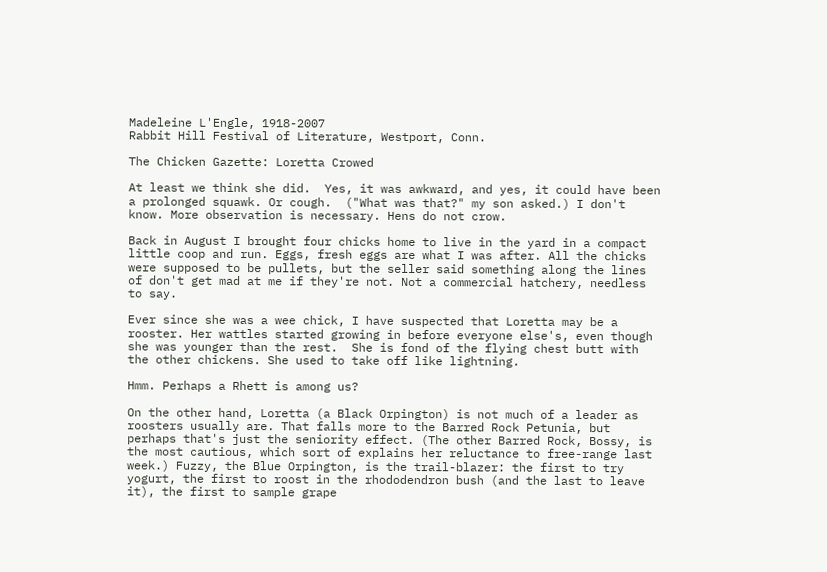Madeleine L'Engle, 1918-2007
Rabbit Hill Festival of Literature, Westport, Conn.

The Chicken Gazette: Loretta Crowed

At least we think she did.  Yes, it was awkward, and yes, it could have been a prolonged squawk. Or cough.  ("What was that?" my son asked.) I don't know. More observation is necessary. Hens do not crow.

Back in August I brought four chicks home to live in the yard in a compact little coop and run. Eggs, fresh eggs are what I was after. All the chicks were supposed to be pullets, but the seller said something along the lines of don't get mad at me if they're not. Not a commercial hatchery, needless to say.

Ever since she was a wee chick, I have suspected that Loretta may be a rooster. Her wattles started growing in before everyone else's, even though she was younger than the rest.  She is fond of the flying chest butt with the other chickens. She used to take off like lightning.

Hmm. Perhaps a Rhett is among us?

On the other hand, Loretta (a Black Orpington) is not much of a leader as roosters usually are. That falls more to the Barred Rock Petunia, but perhaps that's just the seniority effect. (The other Barred Rock, Bossy, is the most cautious, which sort of explains her reluctance to free-range last week.) Fuzzy, the Blue Orpington, is the trail-blazer: the first to try yogurt, the first to roost in the rhododendron bush (and the last to leave it), the first to sample grape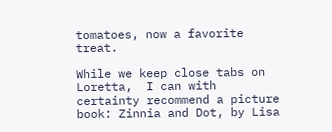tomatoes, now a favorite treat.

While we keep close tabs on Loretta,  I can with certainty recommend a picture book: Zinnia and Dot, by Lisa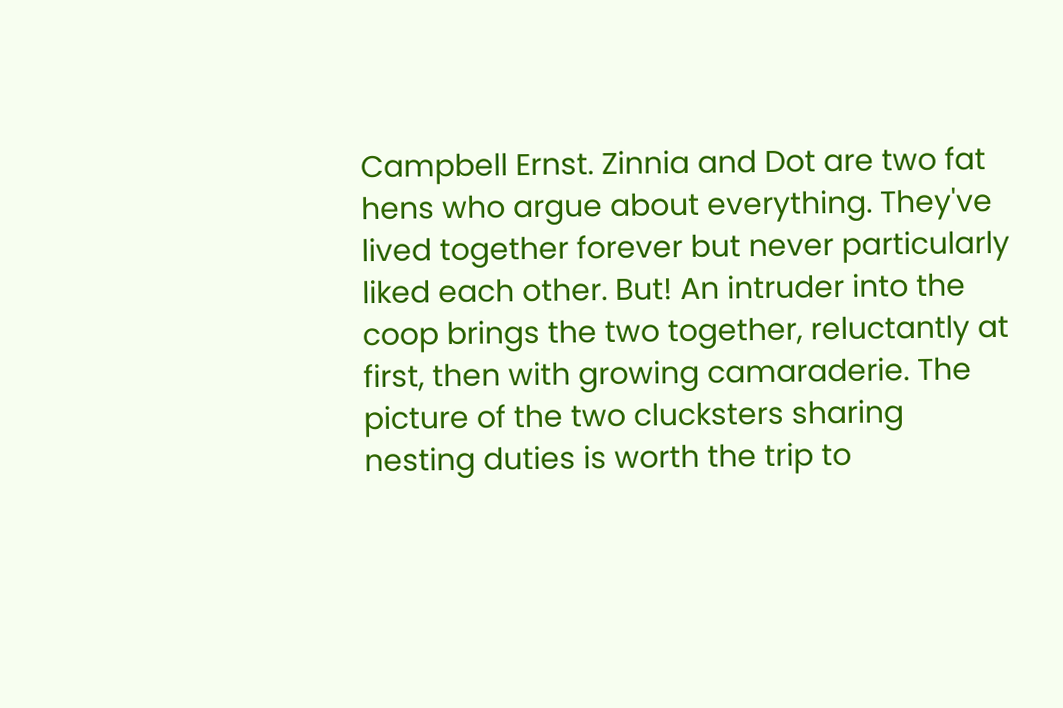Campbell Ernst. Zinnia and Dot are two fat hens who argue about everything. They've lived together forever but never particularly liked each other. But! An intruder into the coop brings the two together, reluctantly at first, then with growing camaraderie. The picture of the two clucksters sharing nesting duties is worth the trip to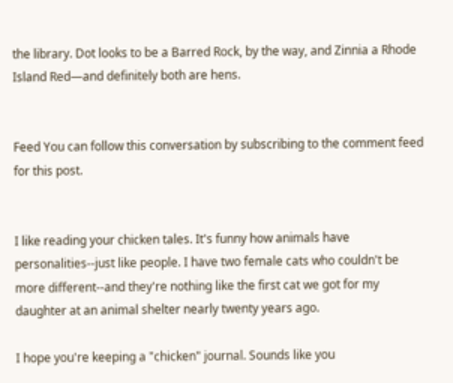the library. Dot looks to be a Barred Rock, by the way, and Zinnia a Rhode Island Red—and definitely both are hens.


Feed You can follow this conversation by subscribing to the comment feed for this post.


I like reading your chicken tales. It's funny how animals have personalities--just like people. I have two female cats who couldn't be more different--and they're nothing like the first cat we got for my daughter at an animal shelter nearly twenty years ago.

I hope you're keeping a "chicken" journal. Sounds like you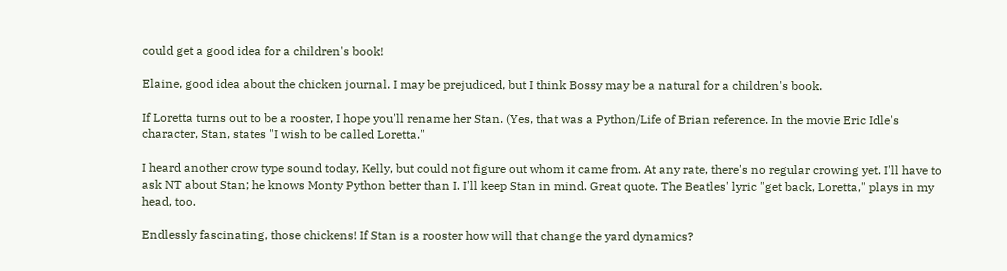could get a good idea for a children's book!

Elaine, good idea about the chicken journal. I may be prejudiced, but I think Bossy may be a natural for a children's book.

If Loretta turns out to be a rooster, I hope you'll rename her Stan. (Yes, that was a Python/Life of Brian reference. In the movie Eric Idle's character, Stan, states "I wish to be called Loretta."

I heard another crow type sound today, Kelly, but could not figure out whom it came from. At any rate, there's no regular crowing yet. I'll have to ask NT about Stan; he knows Monty Python better than I. I'll keep Stan in mind. Great quote. The Beatles' lyric "get back, Loretta," plays in my head, too.

Endlessly fascinating, those chickens! If Stan is a rooster how will that change the yard dynamics?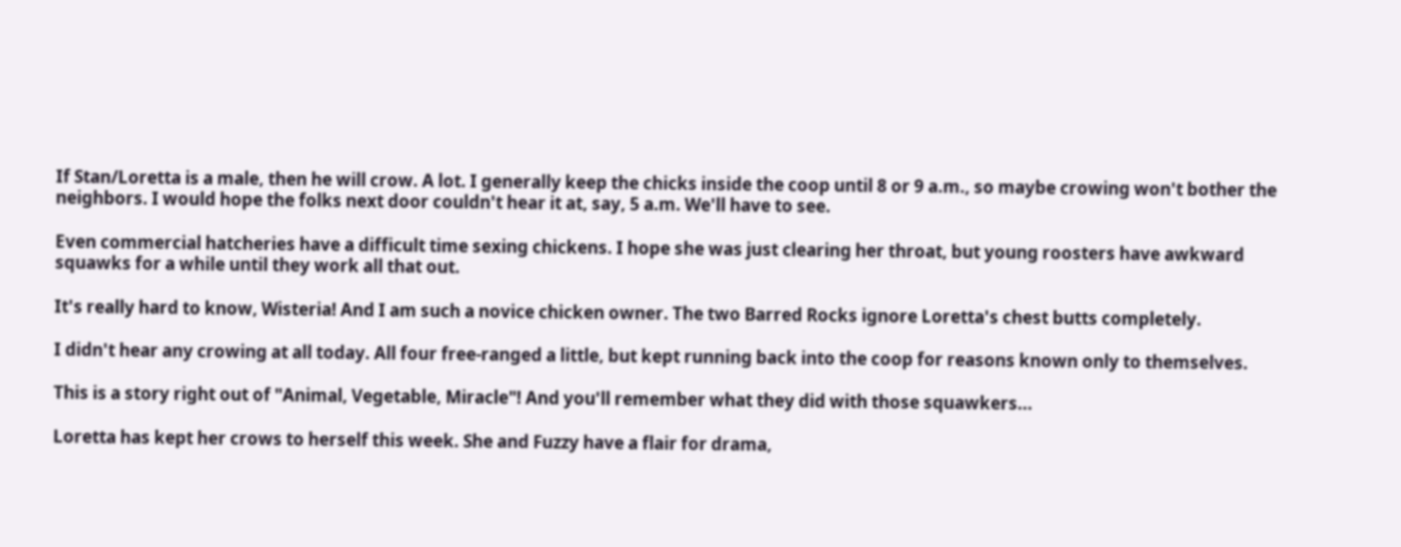If Stan/Loretta is a male, then he will crow. A lot. I generally keep the chicks inside the coop until 8 or 9 a.m., so maybe crowing won't bother the neighbors. I would hope the folks next door couldn't hear it at, say, 5 a.m. We'll have to see.

Even commercial hatcheries have a difficult time sexing chickens. I hope she was just clearing her throat, but young roosters have awkward squawks for a while until they work all that out.

It's really hard to know, Wisteria! And I am such a novice chicken owner. The two Barred Rocks ignore Loretta's chest butts completely.

I didn't hear any crowing at all today. All four free-ranged a little, but kept running back into the coop for reasons known only to themselves.

This is a story right out of "Animal, Vegetable, Miracle"! And you'll remember what they did with those squawkers...

Loretta has kept her crows to herself this week. She and Fuzzy have a flair for drama,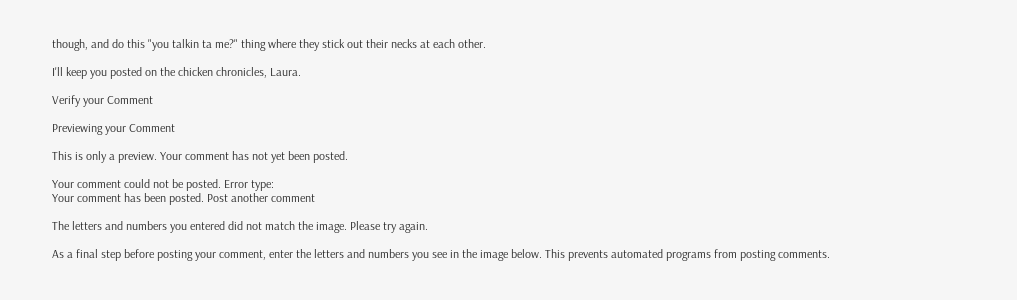though, and do this "you talkin ta me?" thing where they stick out their necks at each other.

I'll keep you posted on the chicken chronicles, Laura.

Verify your Comment

Previewing your Comment

This is only a preview. Your comment has not yet been posted.

Your comment could not be posted. Error type:
Your comment has been posted. Post another comment

The letters and numbers you entered did not match the image. Please try again.

As a final step before posting your comment, enter the letters and numbers you see in the image below. This prevents automated programs from posting comments.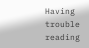Having trouble reading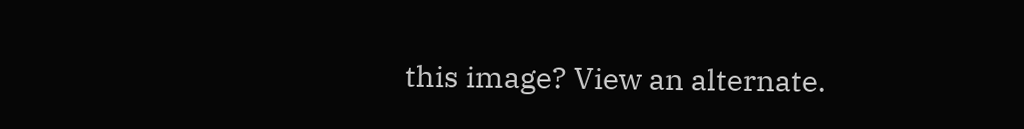this image? View an alternate.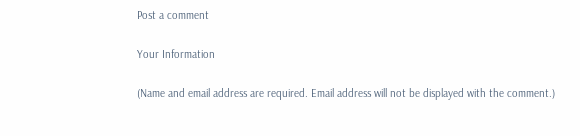Post a comment

Your Information

(Name and email address are required. Email address will not be displayed with the comment.)